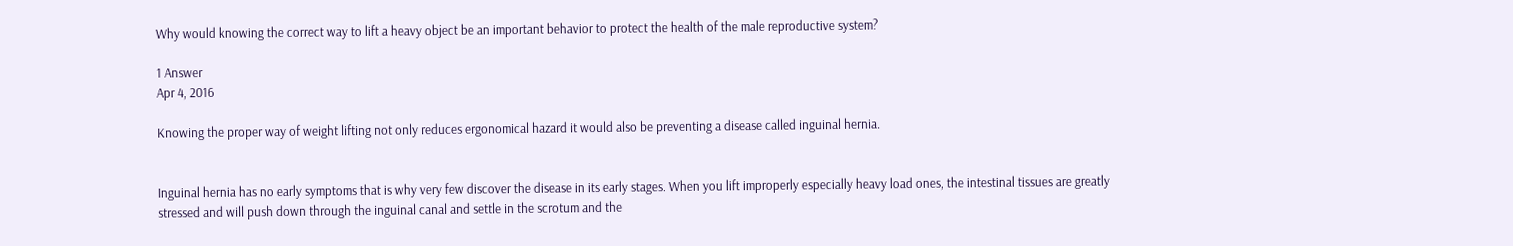Why would knowing the correct way to lift a heavy object be an important behavior to protect the health of the male reproductive system?

1 Answer
Apr 4, 2016

Knowing the proper way of weight lifting not only reduces ergonomical hazard it would also be preventing a disease called inguinal hernia.


Inguinal hernia has no early symptoms that is why very few discover the disease in its early stages. When you lift improperly especially heavy load ones, the intestinal tissues are greatly stressed and will push down through the inguinal canal and settle in the scrotum and the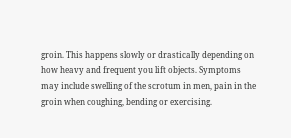groin. This happens slowly or drastically depending on how heavy and frequent you lift objects. Symptoms may include swelling of the scrotum in men, pain in the groin when coughing, bending or exercising.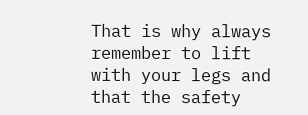That is why always remember to lift with your legs and that the safety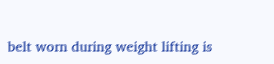belt worn during weight lifting is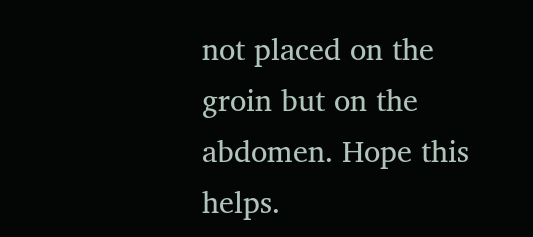not placed on the groin but on the abdomen. Hope this helps.